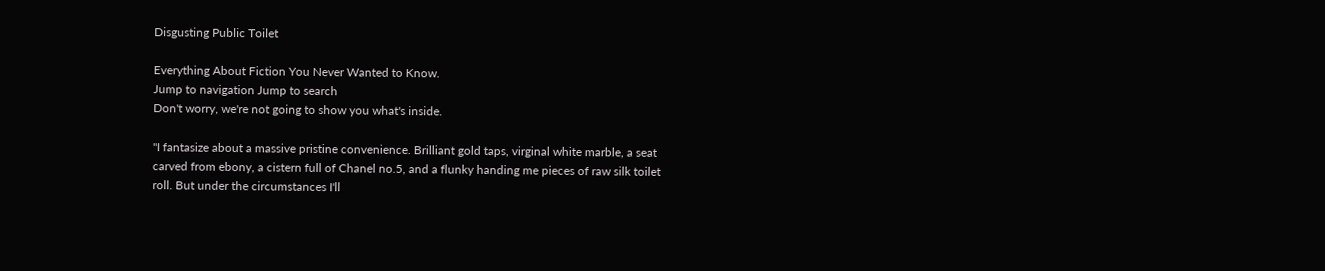Disgusting Public Toilet

Everything About Fiction You Never Wanted to Know.
Jump to navigation Jump to search
Don't worry, we're not going to show you what's inside.

"I fantasize about a massive pristine convenience. Brilliant gold taps, virginal white marble, a seat carved from ebony, a cistern full of Chanel no.5, and a flunky handing me pieces of raw silk toilet roll. But under the circumstances I'll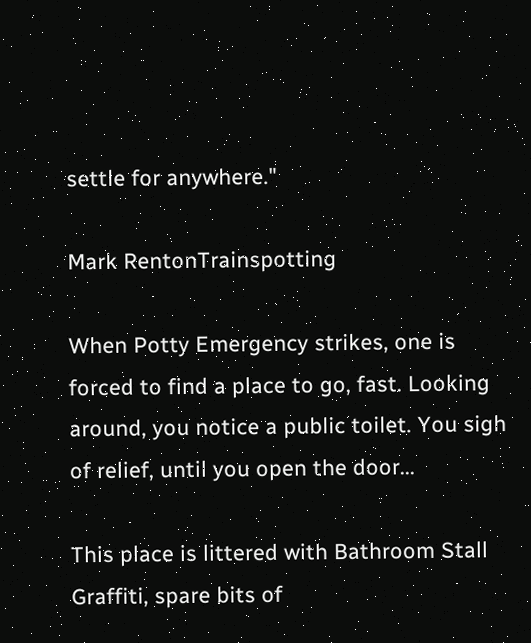settle for anywhere."

Mark RentonTrainspotting

When Potty Emergency strikes, one is forced to find a place to go, fast. Looking around, you notice a public toilet. You sigh of relief, until you open the door...

This place is littered with Bathroom Stall Graffiti, spare bits of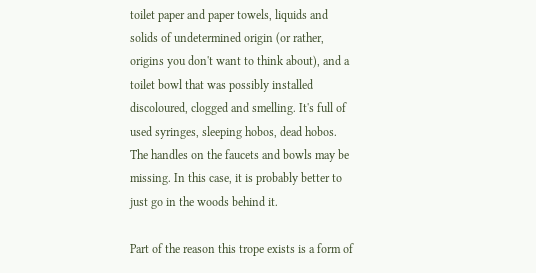toilet paper and paper towels, liquids and solids of undetermined origin (or rather, origins you don't want to think about), and a toilet bowl that was possibly installed discoloured, clogged and smelling. It's full of used syringes, sleeping hobos, dead hobos. The handles on the faucets and bowls may be missing. In this case, it is probably better to just go in the woods behind it.

Part of the reason this trope exists is a form of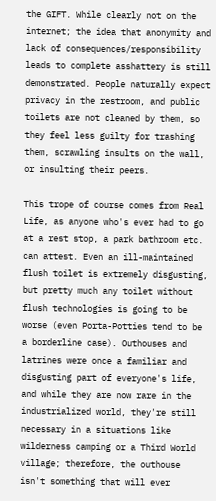the GIFT. While clearly not on the internet; the idea that anonymity and lack of consequences/responsibility leads to complete asshattery is still demonstrated. People naturally expect privacy in the restroom, and public toilets are not cleaned by them, so they feel less guilty for trashing them, scrawling insults on the wall, or insulting their peers.

This trope of course comes from Real Life, as anyone who's ever had to go at a rest stop, a park bathroom etc. can attest. Even an ill-maintained flush toilet is extremely disgusting, but pretty much any toilet without flush technologies is going to be worse (even Porta-Potties tend to be a borderline case). Outhouses and latrines were once a familiar and disgusting part of everyone's life, and while they are now rare in the industrialized world, they're still necessary in a situations like wilderness camping or a Third World village; therefore, the outhouse isn't something that will ever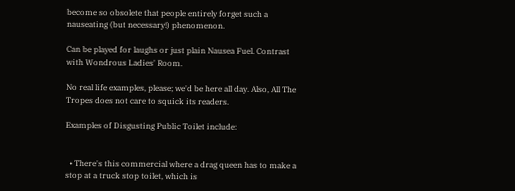become so obsolete that people entirely forget such a nauseating (but necessary!) phenomenon.

Can be played for laughs or just plain Nausea Fuel. Contrast with Wondrous Ladies' Room.

No real life examples, please; we'd be here all day. Also, All The Tropes does not care to squick its readers.

Examples of Disgusting Public Toilet include:


  • There's this commercial where a drag queen has to make a stop at a truck stop toilet, which is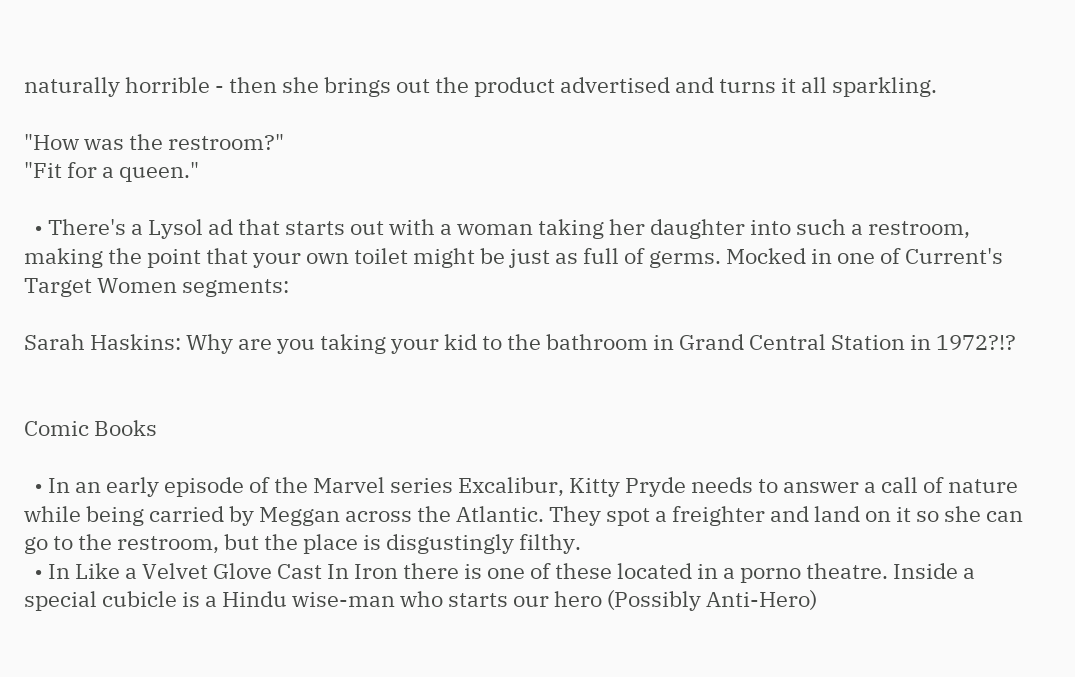naturally horrible - then she brings out the product advertised and turns it all sparkling.

"How was the restroom?"
"Fit for a queen."

  • There's a Lysol ad that starts out with a woman taking her daughter into such a restroom, making the point that your own toilet might be just as full of germs. Mocked in one of Current's Target Women segments:

Sarah Haskins: Why are you taking your kid to the bathroom in Grand Central Station in 1972?!?


Comic Books

  • In an early episode of the Marvel series Excalibur, Kitty Pryde needs to answer a call of nature while being carried by Meggan across the Atlantic. They spot a freighter and land on it so she can go to the restroom, but the place is disgustingly filthy.
  • In Like a Velvet Glove Cast In Iron there is one of these located in a porno theatre. Inside a special cubicle is a Hindu wise-man who starts our hero (Possibly Anti-Hero)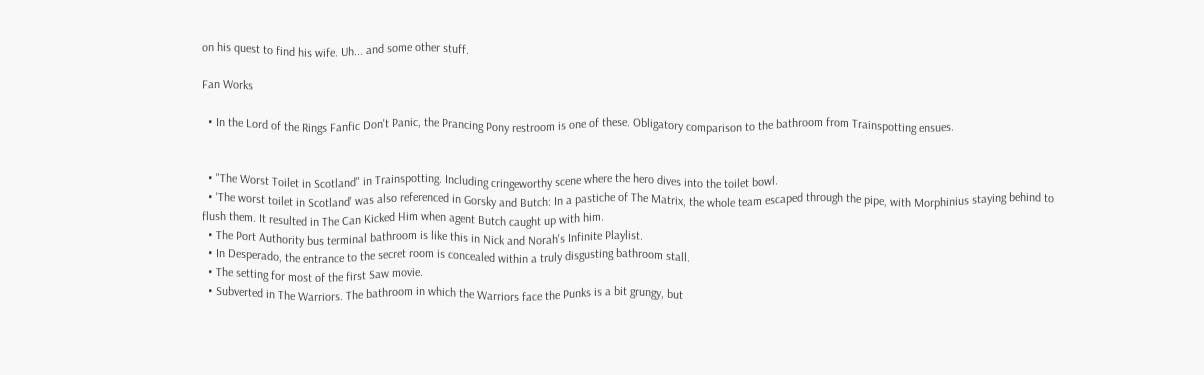on his quest to find his wife. Uh... and some other stuff.

Fan Works

  • In the Lord of the Rings Fanfic Don't Panic, the Prancing Pony restroom is one of these. Obligatory comparison to the bathroom from Trainspotting ensues.


  • "The Worst Toilet in Scotland" in Trainspotting. Including cringeworthy scene where the hero dives into the toilet bowl.
  • 'The worst toilet in Scotland' was also referenced in Gorsky and Butch: In a pastiche of The Matrix, the whole team escaped through the pipe, with Morphinius staying behind to flush them. It resulted in The Can Kicked Him when agent Butch caught up with him.
  • The Port Authority bus terminal bathroom is like this in Nick and Norah's Infinite Playlist.
  • In Desperado, the entrance to the secret room is concealed within a truly disgusting bathroom stall.
  • The setting for most of the first Saw movie.
  • Subverted in The Warriors. The bathroom in which the Warriors face the Punks is a bit grungy, but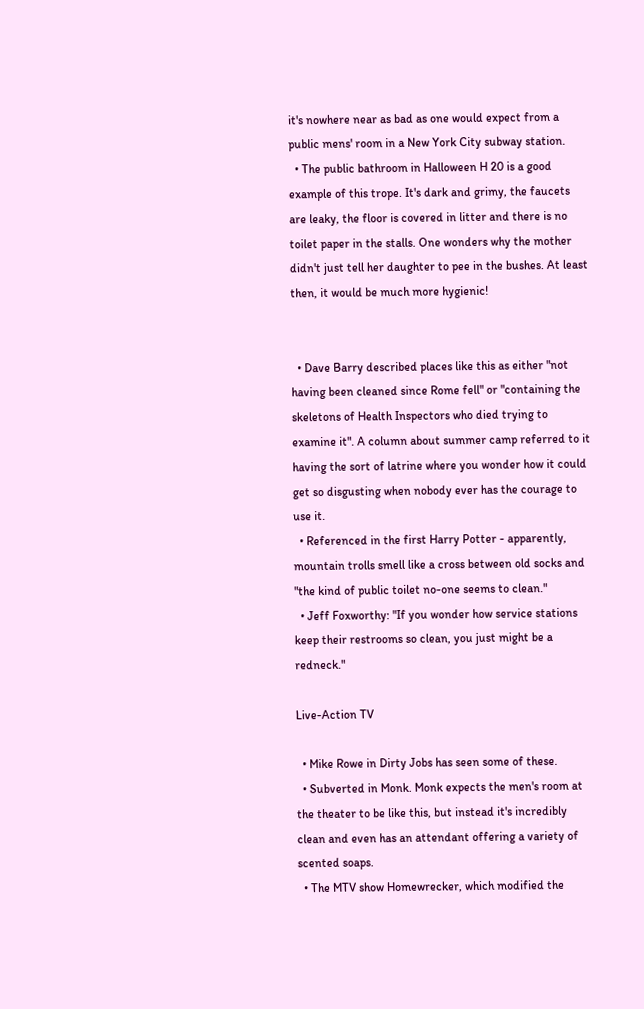it's nowhere near as bad as one would expect from a public mens' room in a New York City subway station.
  • The public bathroom in Halloween H 20 is a good example of this trope. It's dark and grimy, the faucets are leaky, the floor is covered in litter and there is no toilet paper in the stalls. One wonders why the mother didn't just tell her daughter to pee in the bushes. At least then, it would be much more hygienic!


  • Dave Barry described places like this as either "not having been cleaned since Rome fell" or "containing the skeletons of Health Inspectors who died trying to examine it". A column about summer camp referred to it having the sort of latrine where you wonder how it could get so disgusting when nobody ever has the courage to use it.
  • Referenced in the first Harry Potter - apparently, mountain trolls smell like a cross between old socks and "the kind of public toilet no-one seems to clean."
  • Jeff Foxworthy: "If you wonder how service stations keep their restrooms so clean, you just might be a redneck."

Live-Action TV

  • Mike Rowe in Dirty Jobs has seen some of these.
  • Subverted in Monk. Monk expects the men's room at the theater to be like this, but instead it's incredibly clean and even has an attendant offering a variety of scented soaps.
  • The MTV show Homewrecker, which modified the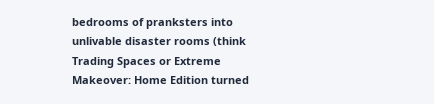bedrooms of pranksters into unlivable disaster rooms (think Trading Spaces or Extreme Makeover: Home Edition turned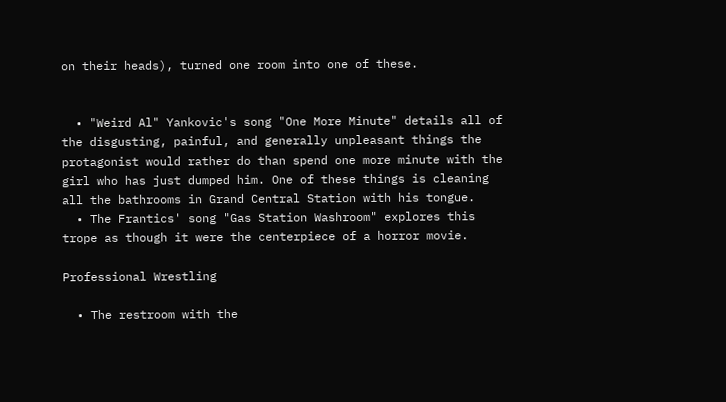on their heads), turned one room into one of these.


  • "Weird Al" Yankovic's song "One More Minute" details all of the disgusting, painful, and generally unpleasant things the protagonist would rather do than spend one more minute with the girl who has just dumped him. One of these things is cleaning all the bathrooms in Grand Central Station with his tongue.
  • The Frantics' song "Gas Station Washroom" explores this trope as though it were the centerpiece of a horror movie.

Professional Wrestling

  • The restroom with the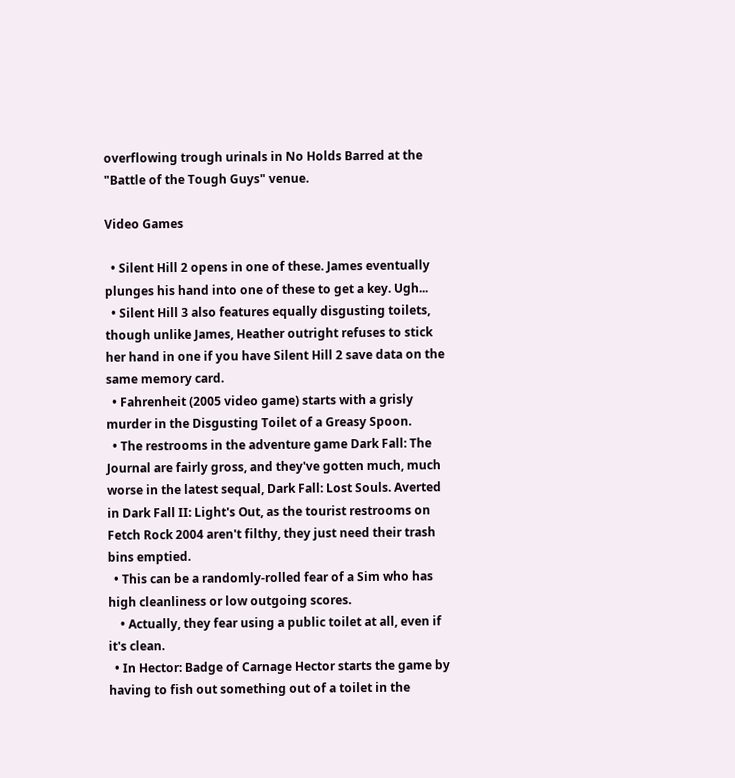overflowing trough urinals in No Holds Barred at the "Battle of the Tough Guys" venue.

Video Games

  • Silent Hill 2 opens in one of these. James eventually plunges his hand into one of these to get a key. Ugh...
  • Silent Hill 3 also features equally disgusting toilets, though unlike James, Heather outright refuses to stick her hand in one if you have Silent Hill 2 save data on the same memory card.
  • Fahrenheit (2005 video game) starts with a grisly murder in the Disgusting Toilet of a Greasy Spoon.
  • The restrooms in the adventure game Dark Fall: The Journal are fairly gross, and they've gotten much, much worse in the latest sequal, Dark Fall: Lost Souls. Averted in Dark Fall II: Light's Out, as the tourist restrooms on Fetch Rock 2004 aren't filthy, they just need their trash bins emptied.
  • This can be a randomly-rolled fear of a Sim who has high cleanliness or low outgoing scores.
    • Actually, they fear using a public toilet at all, even if it's clean.
  • In Hector: Badge of Carnage Hector starts the game by having to fish out something out of a toilet in the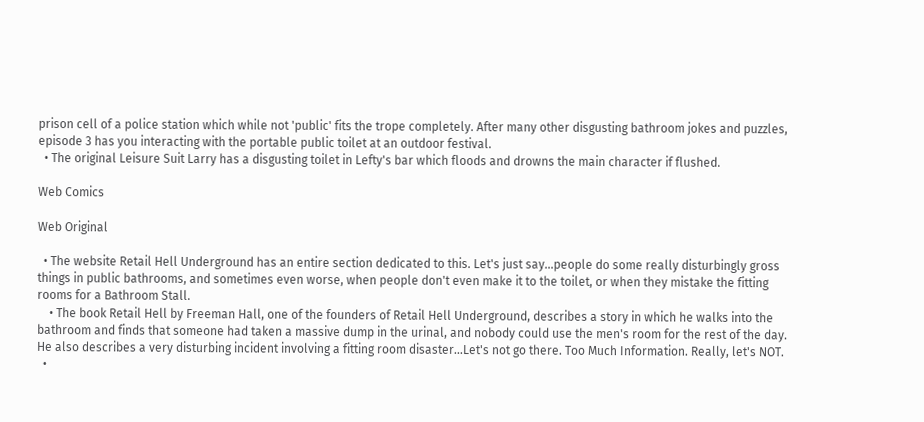prison cell of a police station which while not 'public' fits the trope completely. After many other disgusting bathroom jokes and puzzles, episode 3 has you interacting with the portable public toilet at an outdoor festival.
  • The original Leisure Suit Larry has a disgusting toilet in Lefty's bar which floods and drowns the main character if flushed.

Web Comics

Web Original

  • The website Retail Hell Underground has an entire section dedicated to this. Let's just say...people do some really disturbingly gross things in public bathrooms, and sometimes even worse, when people don't even make it to the toilet, or when they mistake the fitting rooms for a Bathroom Stall.
    • The book Retail Hell by Freeman Hall, one of the founders of Retail Hell Underground, describes a story in which he walks into the bathroom and finds that someone had taken a massive dump in the urinal, and nobody could use the men's room for the rest of the day. He also describes a very disturbing incident involving a fitting room disaster...Let's not go there. Too Much Information. Really, let's NOT.
  •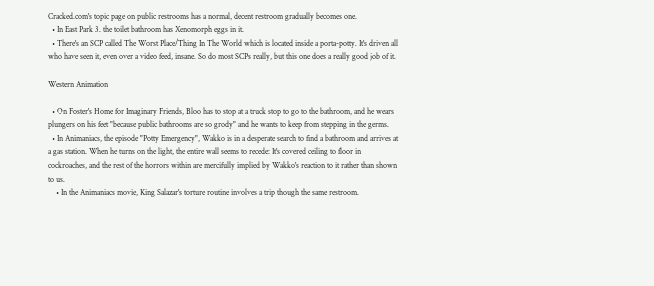Cracked.com's topic page on public restrooms has a normal, decent restroom gradually becomes one.
  • In East Park 3. the toilet bathroom has Xenomorph eggs in it.
  • There's an SCP called The Worst Place/Thing In The World which is located inside a porta-potty. It's driven all who have seen it, even over a video feed, insane. So do most SCPs really, but this one does a really good job of it.

Western Animation

  • On Foster's Home for Imaginary Friends, Bloo has to stop at a truck stop to go to the bathroom, and he wears plungers on his feet "because public bathrooms are so grody" and he wants to keep from stepping in the germs.
  • In Animaniacs, the episode "Potty Emergency", Wakko is in a desperate search to find a bathroom and arrives at a gas station. When he turns on the light, the entire wall seems to recede: It's covered ceiling to floor in cockroaches, and the rest of the horrors within are mercifully implied by Wakko's reaction to it rather than shown to us.
    • In the Animaniacs movie, King Salazar's torture routine involves a trip though the same restroom.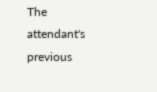The attendant's previous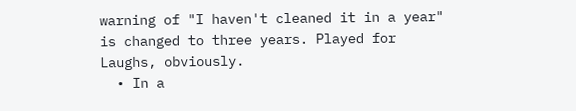warning of "I haven't cleaned it in a year" is changed to three years. Played for Laughs, obviously.
  • In a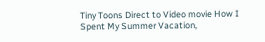Tiny Toons Direct to Video movie How I Spent My Summer Vacation,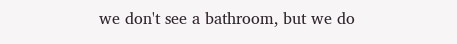we don't see a bathroom, but we do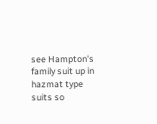see Hampton's family suit up in hazmat type suits so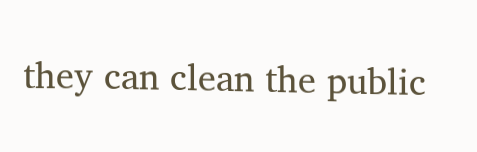they can clean the public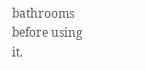bathrooms before using it.